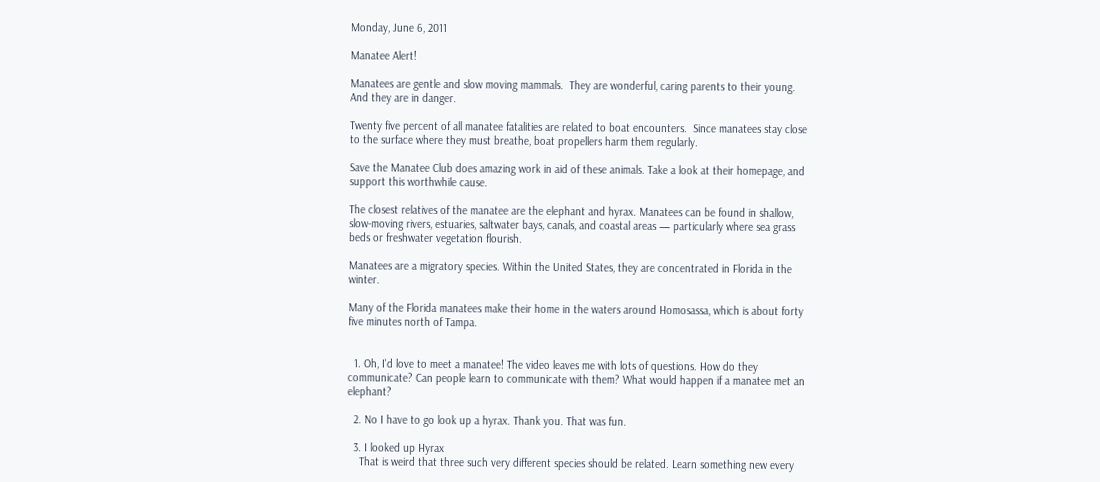Monday, June 6, 2011

Manatee Alert!

Manatees are gentle and slow moving mammals.  They are wonderful, caring parents to their young.  And they are in danger.

Twenty five percent of all manatee fatalities are related to boat encounters.  Since manatees stay close to the surface where they must breathe, boat propellers harm them regularly.

Save the Manatee Club does amazing work in aid of these animals. Take a look at their homepage, and support this worthwhile cause.

The closest relatives of the manatee are the elephant and hyrax. Manatees can be found in shallow, slow-moving rivers, estuaries, saltwater bays, canals, and coastal areas — particularly where sea grass beds or freshwater vegetation flourish.

Manatees are a migratory species. Within the United States, they are concentrated in Florida in the winter.

Many of the Florida manatees make their home in the waters around Homosassa, which is about forty five minutes north of Tampa.


  1. Oh, I'd love to meet a manatee! The video leaves me with lots of questions. How do they communicate? Can people learn to communicate with them? What would happen if a manatee met an elephant?

  2. No I have to go look up a hyrax. Thank you. That was fun.

  3. I looked up Hyrax
    That is weird that three such very different species should be related. Learn something new every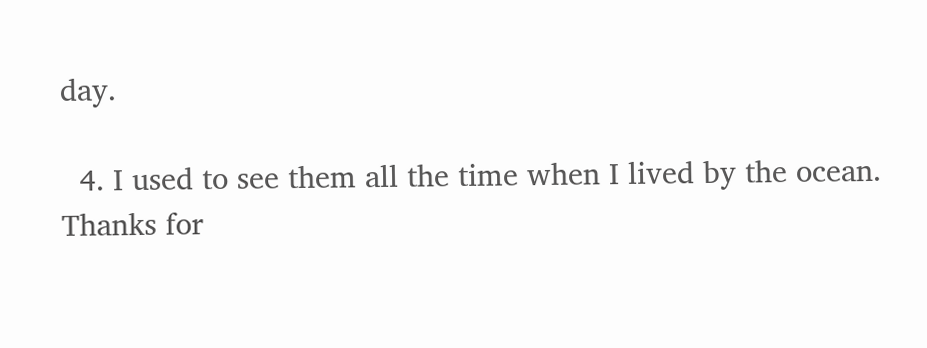day.

  4. I used to see them all the time when I lived by the ocean. Thanks for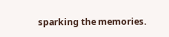sparking the memories.